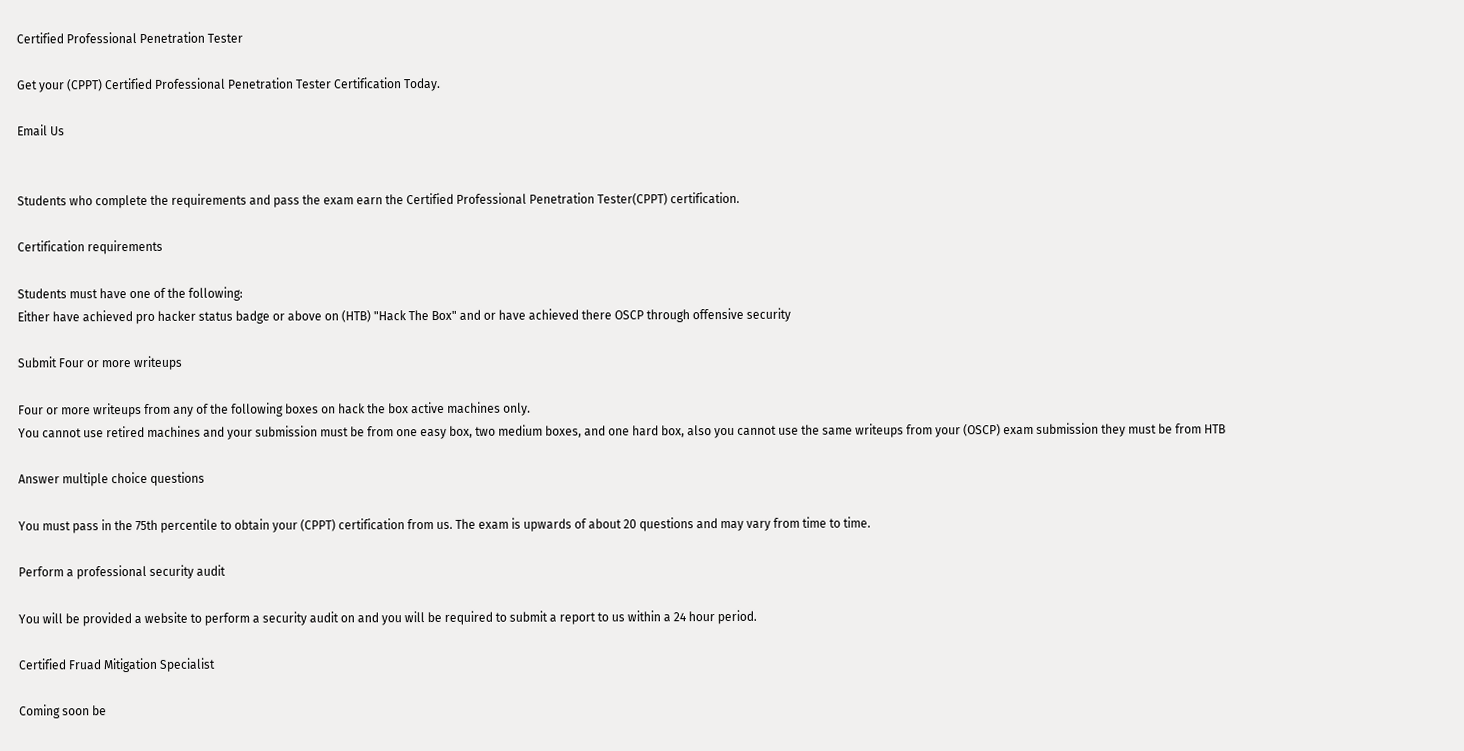Certified Professional Penetration Tester

Get your (CPPT) Certified Professional Penetration Tester Certification Today.

Email Us


Students who complete the requirements and pass the exam earn the Certified Professional Penetration Tester(CPPT) certification.

Certification requirements

Students must have one of the following:
Either have achieved pro hacker status badge or above on (HTB) "Hack The Box" and or have achieved there OSCP through offensive security

Submit Four or more writeups

Four or more writeups from any of the following boxes on hack the box active machines only.
You cannot use retired machines and your submission must be from one easy box, two medium boxes, and one hard box, also you cannot use the same writeups from your (OSCP) exam submission they must be from HTB

Answer multiple choice questions

You must pass in the 75th percentile to obtain your (CPPT) certification from us. The exam is upwards of about 20 questions and may vary from time to time.

Perform a professional security audit

You will be provided a website to perform a security audit on and you will be required to submit a report to us within a 24 hour period.

Certified Fruad Mitigation Specialist

Coming soon be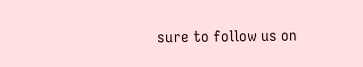sure to follow us on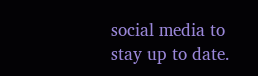social media to stay up to date.